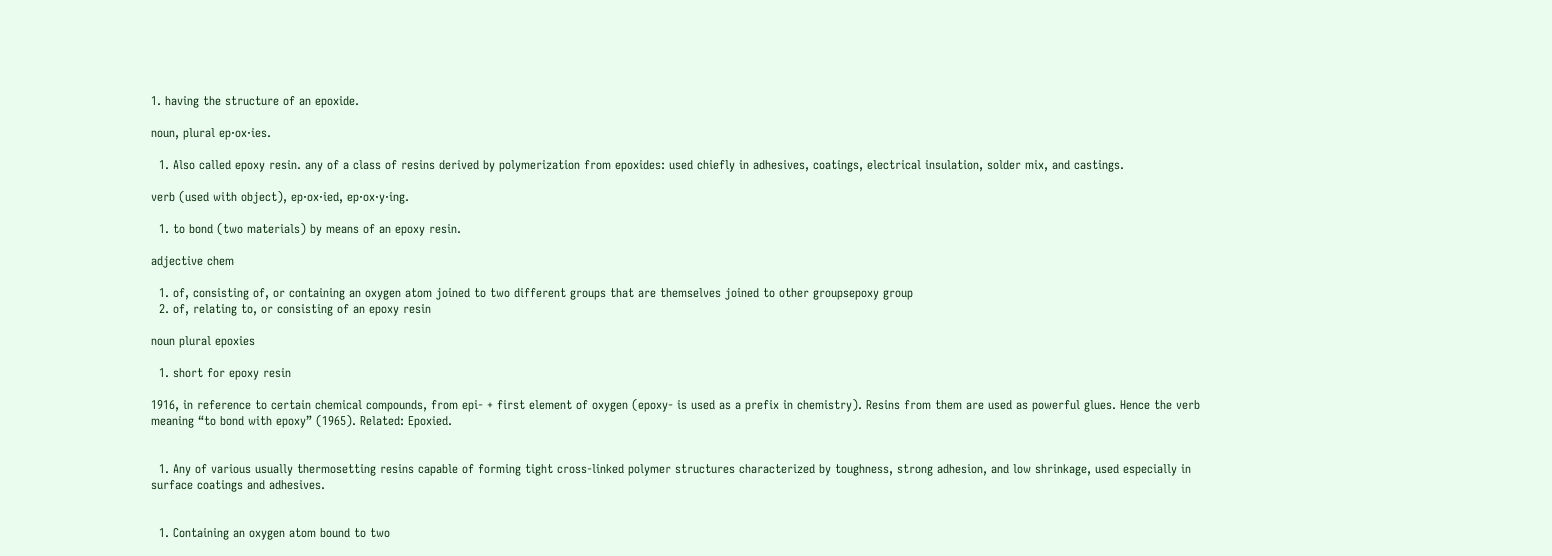1. having the structure of an epoxide.

noun, plural ep·ox·ies.

  1. Also called epoxy resin. any of a class of resins derived by polymerization from epoxides: used chiefly in adhesives, coatings, electrical insulation, solder mix, and castings.

verb (used with object), ep·ox·ied, ep·ox·y·ing.

  1. to bond (two materials) by means of an epoxy resin.

adjective chem

  1. of, consisting of, or containing an oxygen atom joined to two different groups that are themselves joined to other groupsepoxy group
  2. of, relating to, or consisting of an epoxy resin

noun plural epoxies

  1. short for epoxy resin

1916, in reference to certain chemical compounds, from epi- + first element of oxygen (epoxy- is used as a prefix in chemistry). Resins from them are used as powerful glues. Hence the verb meaning “to bond with epoxy” (1965). Related: Epoxied.


  1. Any of various usually thermosetting resins capable of forming tight cross-linked polymer structures characterized by toughness, strong adhesion, and low shrinkage, used especially in surface coatings and adhesives.


  1. Containing an oxygen atom bound to two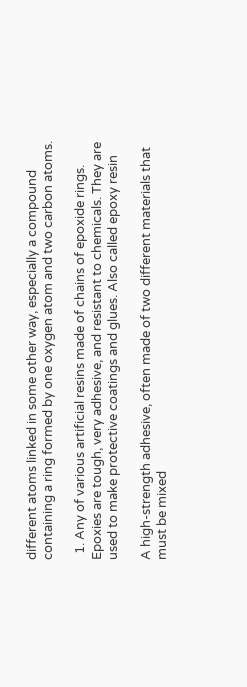different atoms linked in some other way, especially a compound containing a ring formed by one oxygen atom and two carbon atoms.

  1. Any of various artificial resins made of chains of epoxide rings. Epoxies are tough, very adhesive, and resistant to chemicals. They are used to make protective coatings and glues. Also called epoxy resin

A high-strength adhesive, often made of two different materials that must be mixed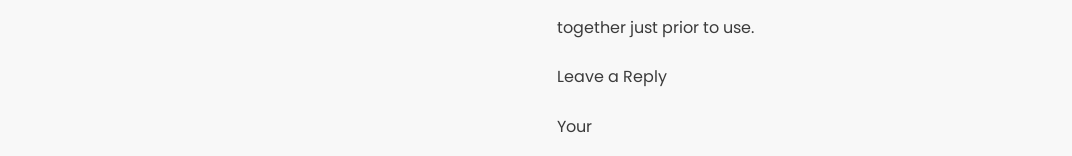together just prior to use.

Leave a Reply

Your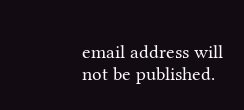email address will not be published.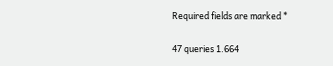Required fields are marked *

47 queries 1.664